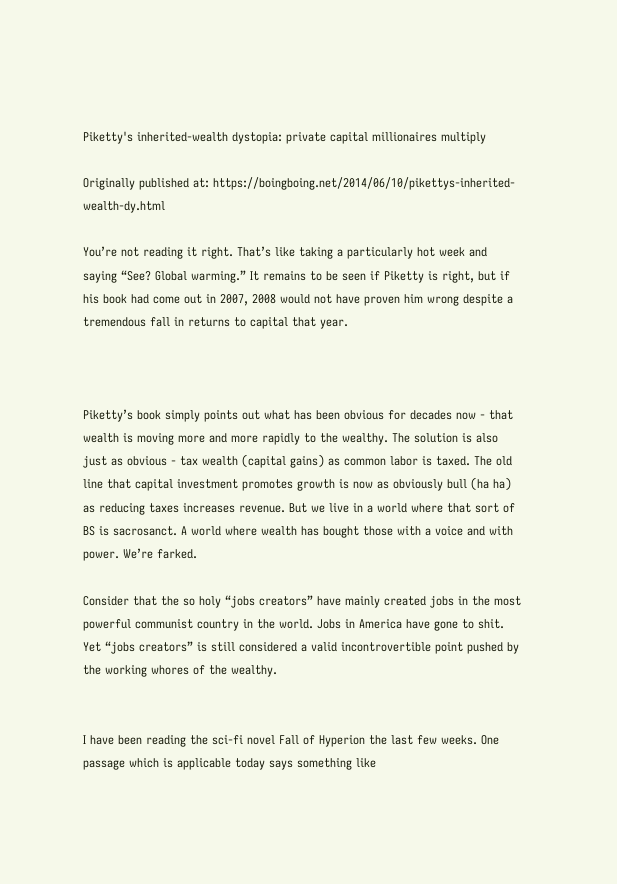Piketty's inherited-wealth dystopia: private capital millionaires multiply

Originally published at: https://boingboing.net/2014/06/10/pikettys-inherited-wealth-dy.html

You’re not reading it right. That’s like taking a particularly hot week and saying “See? Global warming.” It remains to be seen if Piketty is right, but if his book had come out in 2007, 2008 would not have proven him wrong despite a tremendous fall in returns to capital that year.



Piketty’s book simply points out what has been obvious for decades now - that wealth is moving more and more rapidly to the wealthy. The solution is also just as obvious - tax wealth (capital gains) as common labor is taxed. The old line that capital investment promotes growth is now as obviously bull (ha ha) as reducing taxes increases revenue. But we live in a world where that sort of BS is sacrosanct. A world where wealth has bought those with a voice and with power. We’re farked.

Consider that the so holy “jobs creators” have mainly created jobs in the most powerful communist country in the world. Jobs in America have gone to shit. Yet “jobs creators” is still considered a valid incontrovertible point pushed by the working whores of the wealthy.


I have been reading the sci-fi novel Fall of Hyperion the last few weeks. One passage which is applicable today says something like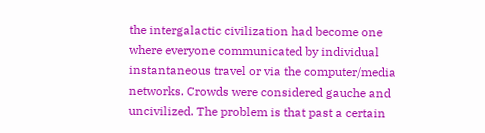the intergalactic civilization had become one where everyone communicated by individual instantaneous travel or via the computer/media networks. Crowds were considered gauche and uncivilized. The problem is that past a certain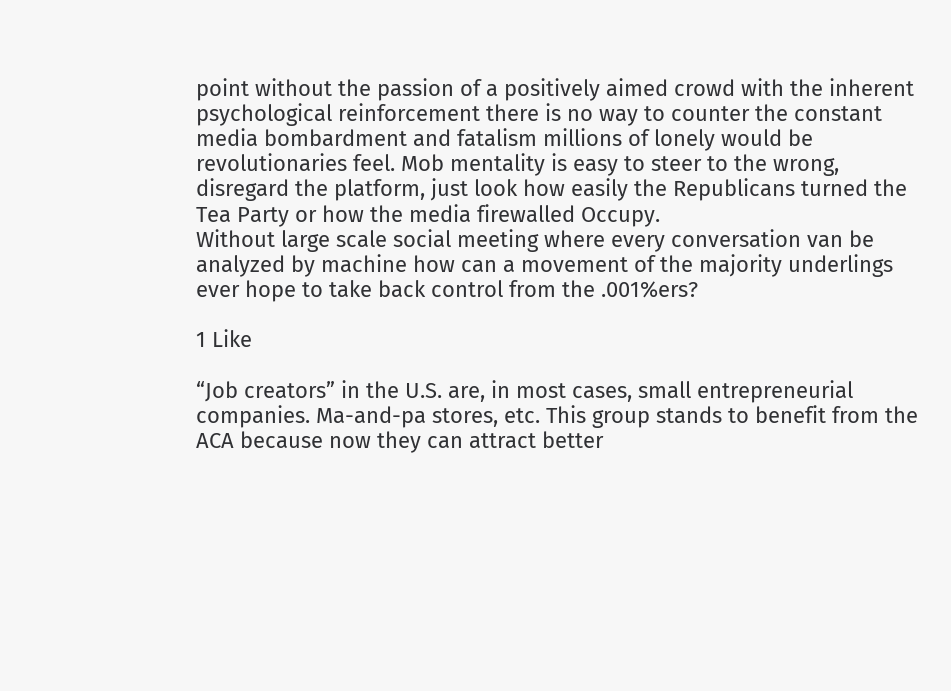point without the passion of a positively aimed crowd with the inherent psychological reinforcement there is no way to counter the constant media bombardment and fatalism millions of lonely would be revolutionaries feel. Mob mentality is easy to steer to the wrong, disregard the platform, just look how easily the Republicans turned the Tea Party or how the media firewalled Occupy.
Without large scale social meeting where every conversation van be analyzed by machine how can a movement of the majority underlings ever hope to take back control from the .001%ers?

1 Like

“Job creators” in the U.S. are, in most cases, small entrepreneurial companies. Ma-and-pa stores, etc. This group stands to benefit from the ACA because now they can attract better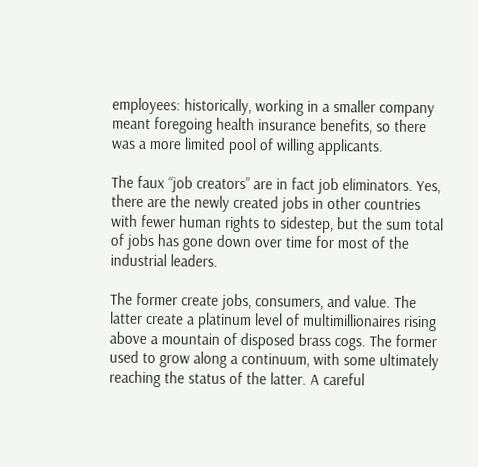employees: historically, working in a smaller company meant foregoing health insurance benefits, so there was a more limited pool of willing applicants.

The faux “job creators” are in fact job eliminators. Yes, there are the newly created jobs in other countries with fewer human rights to sidestep, but the sum total of jobs has gone down over time for most of the industrial leaders.

The former create jobs, consumers, and value. The latter create a platinum level of multimillionaires rising above a mountain of disposed brass cogs. The former used to grow along a continuum, with some ultimately reaching the status of the latter. A careful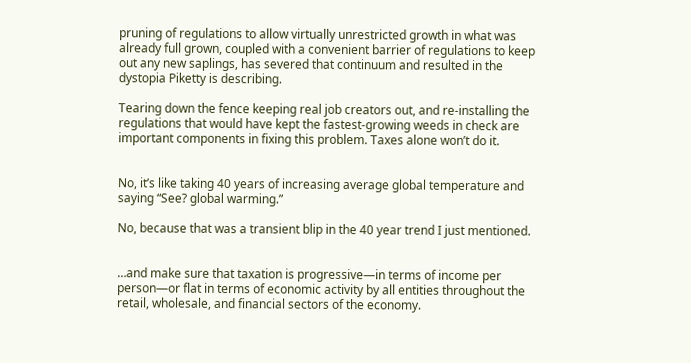pruning of regulations to allow virtually unrestricted growth in what was already full grown, coupled with a convenient barrier of regulations to keep out any new saplings, has severed that continuum and resulted in the dystopia Piketty is describing.

Tearing down the fence keeping real job creators out, and re-installing the regulations that would have kept the fastest-growing weeds in check are important components in fixing this problem. Taxes alone won’t do it.


No, it’s like taking 40 years of increasing average global temperature and saying “See? global warming.”

No, because that was a transient blip in the 40 year trend I just mentioned.


…and make sure that taxation is progressive—in terms of income per person—or flat in terms of economic activity by all entities throughout the retail, wholesale, and financial sectors of the economy.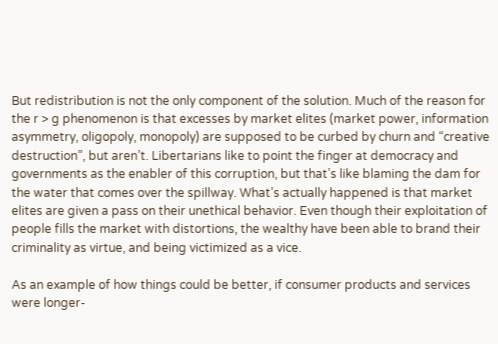But redistribution is not the only component of the solution. Much of the reason for the r > g phenomenon is that excesses by market elites (market power, information asymmetry, oligopoly, monopoly) are supposed to be curbed by churn and “creative destruction”, but aren’t. Libertarians like to point the finger at democracy and governments as the enabler of this corruption, but that’s like blaming the dam for the water that comes over the spillway. What’s actually happened is that market elites are given a pass on their unethical behavior. Even though their exploitation of people fills the market with distortions, the wealthy have been able to brand their criminality as virtue, and being victimized as a vice.

As an example of how things could be better, if consumer products and services were longer-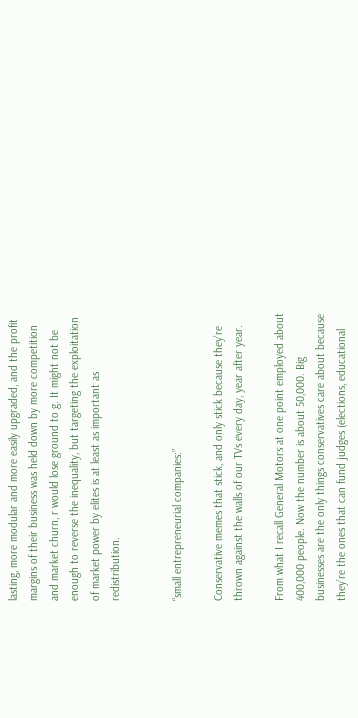lasting, more modular and more easily upgraded, and the profit margins of their business was held down by more competition and market churn, r would lose ground to g. It might not be enough to reverse the inequality, but targeting the exploitation of market power by elites is at least as important as redistribution.


“small entrepreneurial companies:”

Conservative memes that stick, and only stick because they’re thrown against the walls of our TVs every day, year after year.

From what I recall General Motors at one point employed about 400,000 people. Now the number is about 50,000. Big businesses are the only things conservatives care about because they’re the ones that can fund judges (elections, educational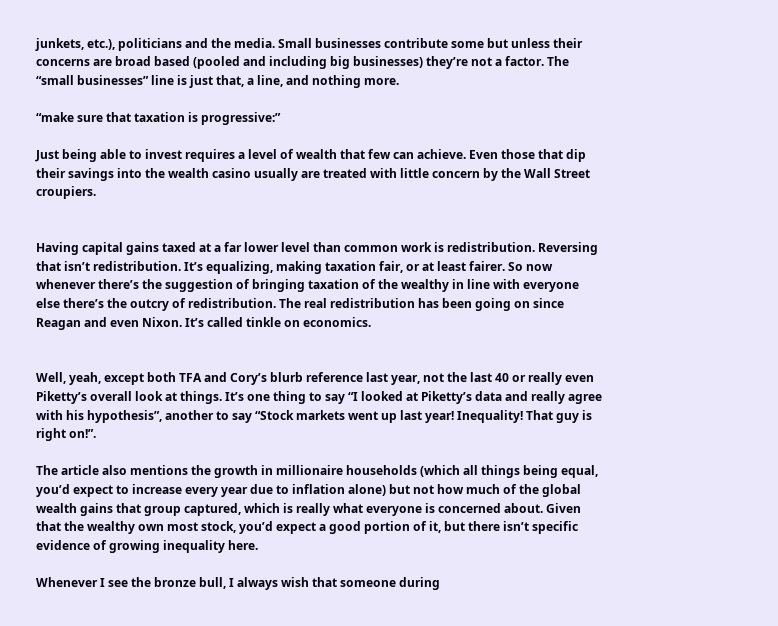junkets, etc.), politicians and the media. Small businesses contribute some but unless their concerns are broad based (pooled and including big businesses) they’re not a factor. The “small businesses” line is just that, a line, and nothing more.

“make sure that taxation is progressive:”

Just being able to invest requires a level of wealth that few can achieve. Even those that dip their savings into the wealth casino usually are treated with little concern by the Wall Street croupiers.


Having capital gains taxed at a far lower level than common work is redistribution. Reversing that isn’t redistribution. It’s equalizing, making taxation fair, or at least fairer. So now whenever there’s the suggestion of bringing taxation of the wealthy in line with everyone else there’s the outcry of redistribution. The real redistribution has been going on since Reagan and even Nixon. It’s called tinkle on economics.


Well, yeah, except both TFA and Cory’s blurb reference last year, not the last 40 or really even Piketty’s overall look at things. It’s one thing to say “I looked at Piketty’s data and really agree with his hypothesis”, another to say “Stock markets went up last year! Inequality! That guy is right on!”.

The article also mentions the growth in millionaire households (which all things being equal, you’d expect to increase every year due to inflation alone) but not how much of the global wealth gains that group captured, which is really what everyone is concerned about. Given that the wealthy own most stock, you’d expect a good portion of it, but there isn’t specific evidence of growing inequality here.

Whenever I see the bronze bull, I always wish that someone during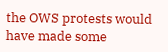the OWS protests would have made some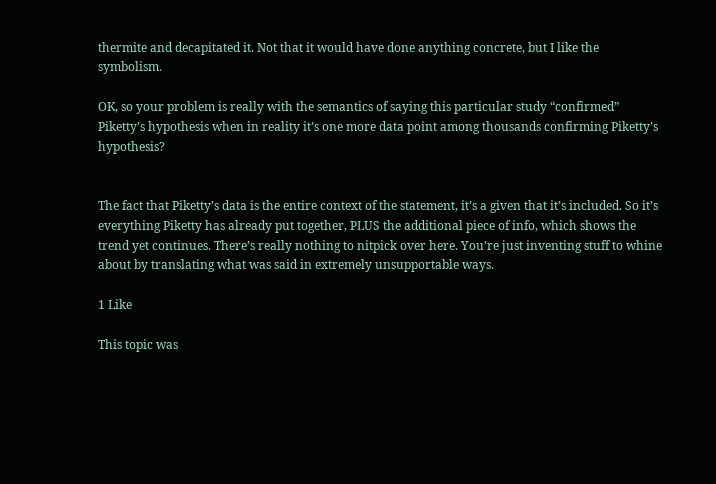thermite and decapitated it. Not that it would have done anything concrete, but I like the symbolism.

OK, so your problem is really with the semantics of saying this particular study “confirmed” Piketty’s hypothesis when in reality it’s one more data point among thousands confirming Piketty’s hypothesis?


The fact that Piketty’s data is the entire context of the statement, it’s a given that it’s included. So it’s everything Piketty has already put together, PLUS the additional piece of info, which shows the trend yet continues. There’s really nothing to nitpick over here. You’re just inventing stuff to whine about by translating what was said in extremely unsupportable ways.

1 Like

This topic was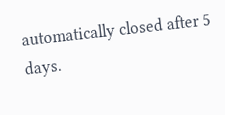automatically closed after 5 days.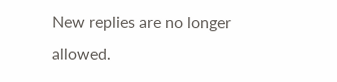New replies are no longer allowed.